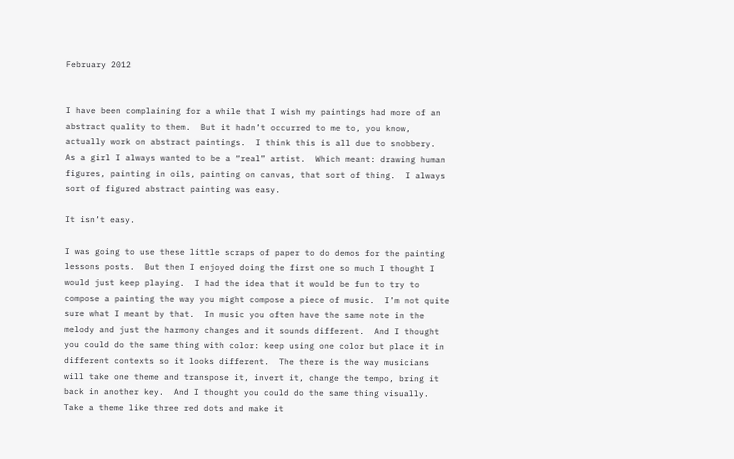February 2012


I have been complaining for a while that I wish my paintings had more of an abstract quality to them.  But it hadn’t occurred to me to, you know, actually work on abstract paintings.  I think this is all due to snobbery.  As a girl I always wanted to be a “real” artist.  Which meant: drawing human figures, painting in oils, painting on canvas, that sort of thing.  I always sort of figured abstract painting was easy.

It isn’t easy.

I was going to use these little scraps of paper to do demos for the painting lessons posts.  But then I enjoyed doing the first one so much I thought I would just keep playing.  I had the idea that it would be fun to try to compose a painting the way you might compose a piece of music.  I’m not quite sure what I meant by that.  In music you often have the same note in the melody and just the harmony changes and it sounds different.  And I thought you could do the same thing with color: keep using one color but place it in different contexts so it looks different.  The there is the way musicians will take one theme and transpose it, invert it, change the tempo, bring it back in another key.  And I thought you could do the same thing visually.  Take a theme like three red dots and make it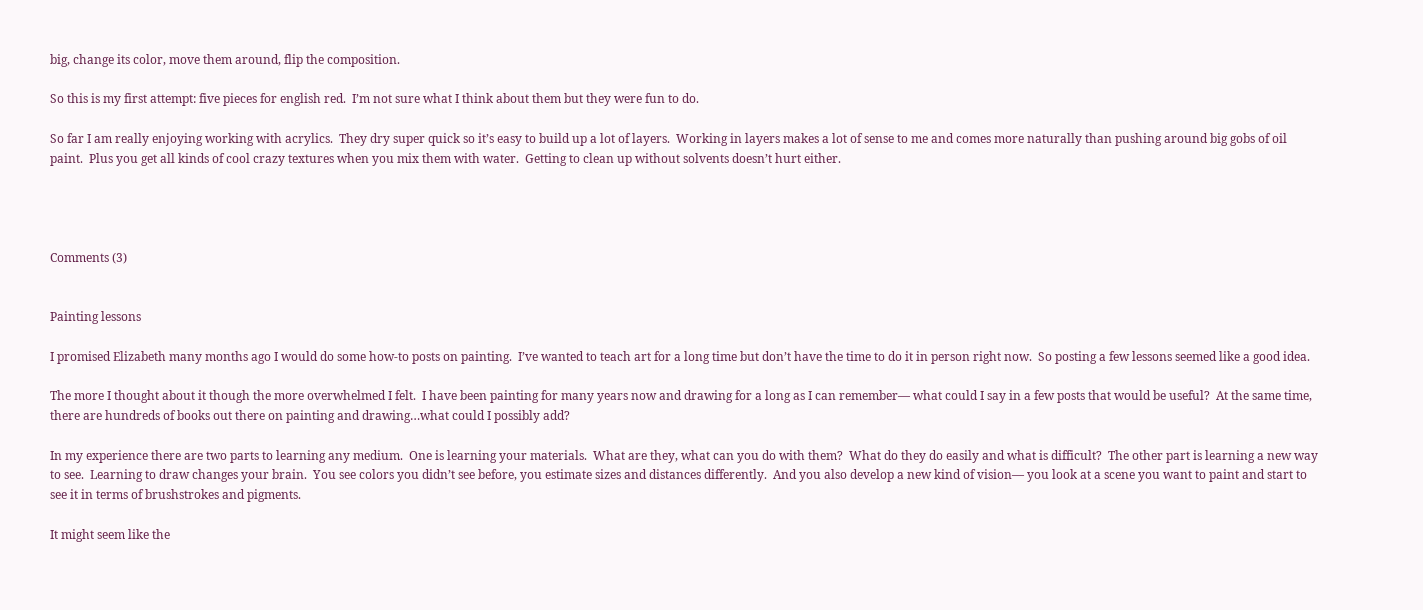big, change its color, move them around, flip the composition.

So this is my first attempt: five pieces for english red.  I’m not sure what I think about them but they were fun to do.

So far I am really enjoying working with acrylics.  They dry super quick so it’s easy to build up a lot of layers.  Working in layers makes a lot of sense to me and comes more naturally than pushing around big gobs of oil paint.  Plus you get all kinds of cool crazy textures when you mix them with water.  Getting to clean up without solvents doesn’t hurt either.




Comments (3)


Painting lessons

I promised Elizabeth many months ago I would do some how-to posts on painting.  I’ve wanted to teach art for a long time but don’t have the time to do it in person right now.  So posting a few lessons seemed like a good idea.

The more I thought about it though the more overwhelmed I felt.  I have been painting for many years now and drawing for a long as I can remember— what could I say in a few posts that would be useful?  At the same time, there are hundreds of books out there on painting and drawing…what could I possibly add?

In my experience there are two parts to learning any medium.  One is learning your materials.  What are they, what can you do with them?  What do they do easily and what is difficult?  The other part is learning a new way to see.  Learning to draw changes your brain.  You see colors you didn’t see before, you estimate sizes and distances differently.  And you also develop a new kind of vision— you look at a scene you want to paint and start to see it in terms of brushstrokes and pigments.

It might seem like the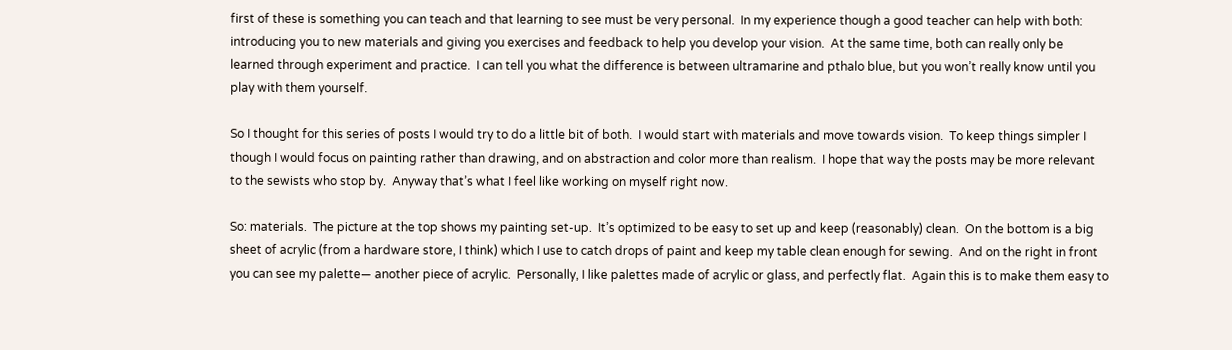first of these is something you can teach and that learning to see must be very personal.  In my experience though a good teacher can help with both: introducing you to new materials and giving you exercises and feedback to help you develop your vision.  At the same time, both can really only be learned through experiment and practice.  I can tell you what the difference is between ultramarine and pthalo blue, but you won’t really know until you play with them yourself.

So I thought for this series of posts I would try to do a little bit of both.  I would start with materials and move towards vision.  To keep things simpler I though I would focus on painting rather than drawing, and on abstraction and color more than realism.  I hope that way the posts may be more relevant to the sewists who stop by.  Anyway that’s what I feel like working on myself right now.

So: materials.  The picture at the top shows my painting set-up.  It’s optimized to be easy to set up and keep (reasonably) clean.  On the bottom is a big sheet of acrylic (from a hardware store, I think) which I use to catch drops of paint and keep my table clean enough for sewing.  And on the right in front you can see my palette— another piece of acrylic.  Personally, I like palettes made of acrylic or glass, and perfectly flat.  Again this is to make them easy to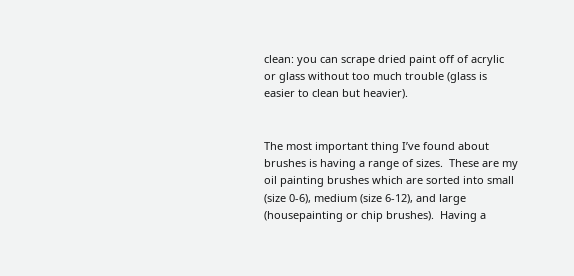clean: you can scrape dried paint off of acrylic or glass without too much trouble (glass is easier to clean but heavier).


The most important thing I’ve found about brushes is having a range of sizes.  These are my oil painting brushes which are sorted into small (size 0-6), medium (size 6-12), and large (housepainting or chip brushes).  Having a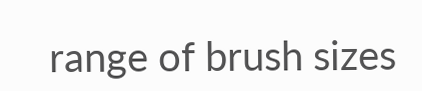range of brush sizes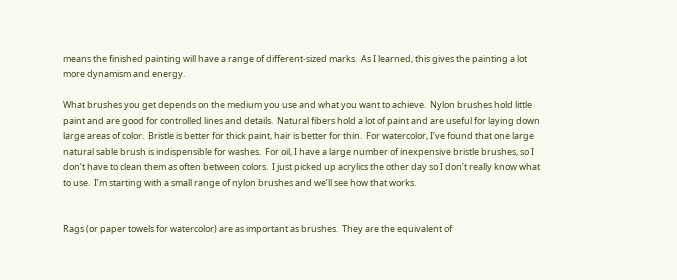means the finished painting will have a range of different-sized marks.  As I learned, this gives the painting a lot more dynamism and energy.

What brushes you get depends on the medium you use and what you want to achieve.  Nylon brushes hold little paint and are good for controlled lines and details.  Natural fibers hold a lot of paint and are useful for laying down large areas of color.  Bristle is better for thick paint, hair is better for thin.  For watercolor, I’ve found that one large natural sable brush is indispensible for washes.  For oil, I have a large number of inexpensive bristle brushes, so I don’t have to clean them as often between colors.  I just picked up acrylics the other day so I don’t really know what to use.  I’m starting with a small range of nylon brushes and we’ll see how that works.


Rags (or paper towels for watercolor) are as important as brushes.  They are the equivalent of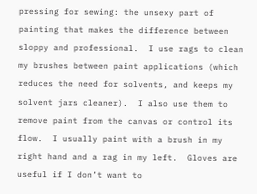pressing for sewing: the unsexy part of painting that makes the difference between sloppy and professional.  I use rags to clean my brushes between paint applications (which reduces the need for solvents, and keeps my solvent jars cleaner).  I also use them to remove paint from the canvas or control its flow.  I usually paint with a brush in my right hand and a rag in my left.  Gloves are useful if I don’t want to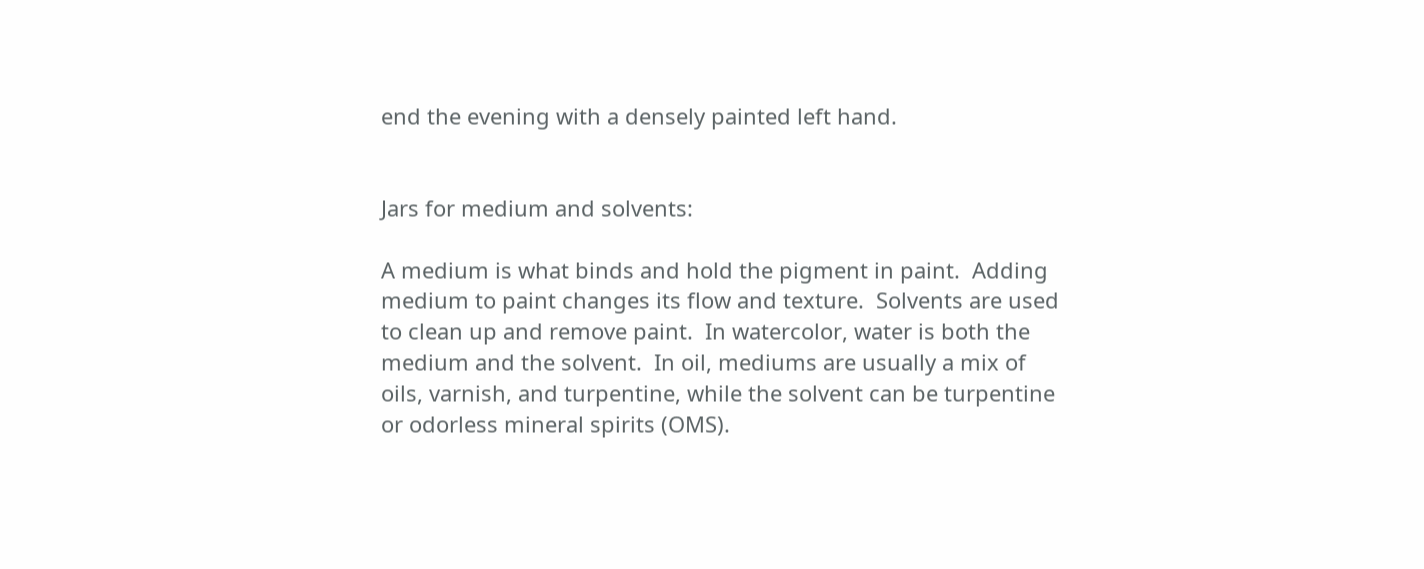end the evening with a densely painted left hand.


Jars for medium and solvents:

A medium is what binds and hold the pigment in paint.  Adding medium to paint changes its flow and texture.  Solvents are used to clean up and remove paint.  In watercolor, water is both the medium and the solvent.  In oil, mediums are usually a mix of oils, varnish, and turpentine, while the solvent can be turpentine or odorless mineral spirits (OMS).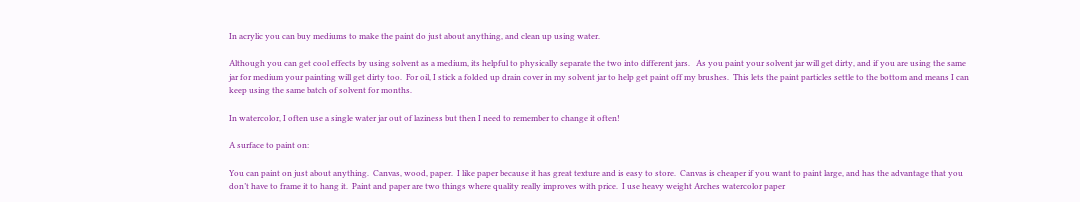In acrylic you can buy mediums to make the paint do just about anything, and clean up using water.

Although you can get cool effects by using solvent as a medium, its helpful to physically separate the two into different jars.   As you paint your solvent jar will get dirty, and if you are using the same jar for medium your painting will get dirty too.  For oil, I stick a folded up drain cover in my solvent jar to help get paint off my brushes.  This lets the paint particles settle to the bottom and means I can keep using the same batch of solvent for months.

In watercolor, I often use a single water jar out of laziness but then I need to remember to change it often!

A surface to paint on:

You can paint on just about anything.  Canvas, wood, paper.  I like paper because it has great texture and is easy to store.  Canvas is cheaper if you want to paint large, and has the advantage that you don’t have to frame it to hang it.  Paint and paper are two things where quality really improves with price.  I use heavy weight Arches watercolor paper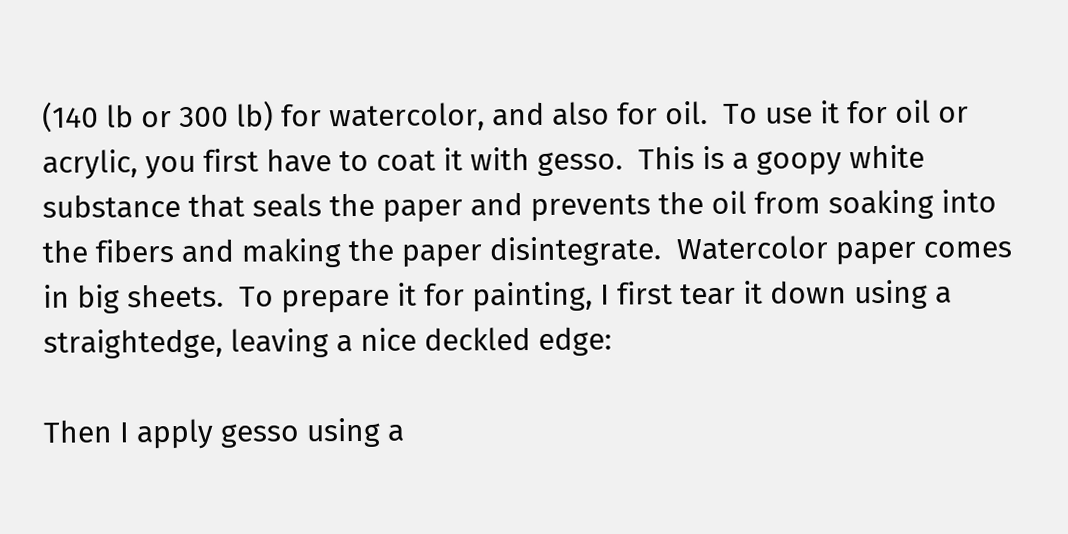(140 lb or 300 lb) for watercolor, and also for oil.  To use it for oil or acrylic, you first have to coat it with gesso.  This is a goopy white substance that seals the paper and prevents the oil from soaking into the fibers and making the paper disintegrate.  Watercolor paper comes in big sheets.  To prepare it for painting, I first tear it down using a straightedge, leaving a nice deckled edge:

Then I apply gesso using a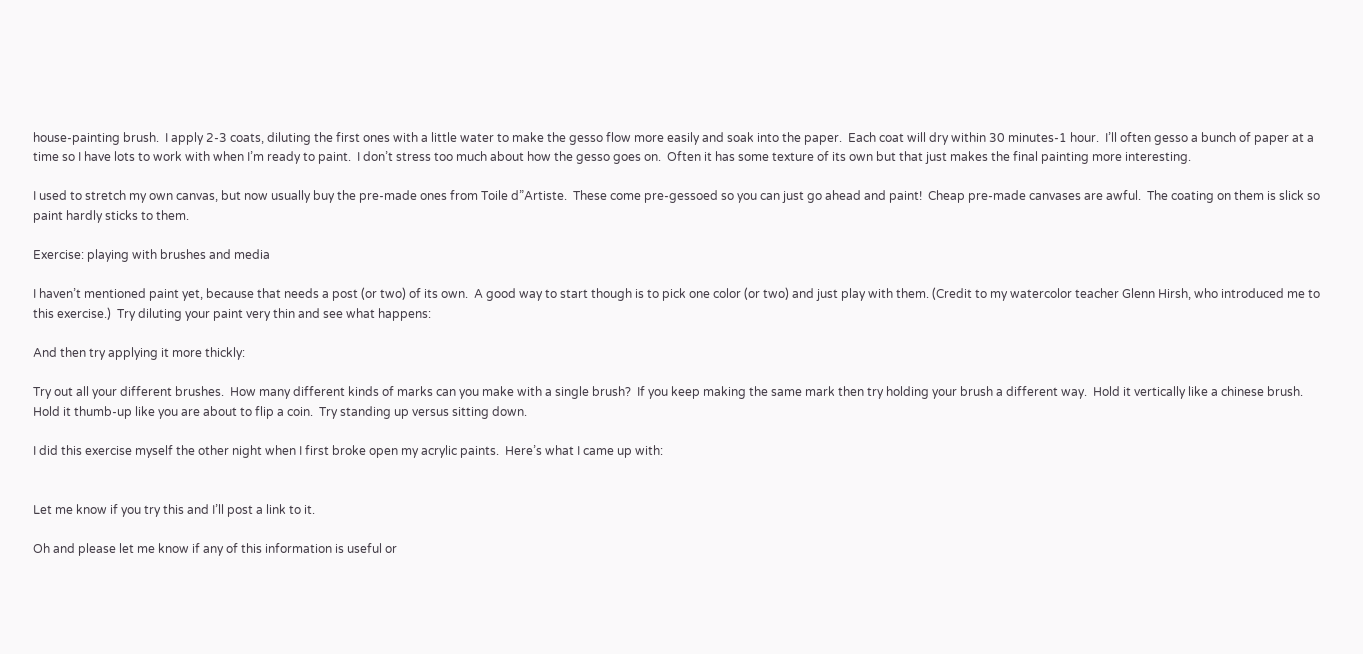house-painting brush.  I apply 2-3 coats, diluting the first ones with a little water to make the gesso flow more easily and soak into the paper.  Each coat will dry within 30 minutes-1 hour.  I’ll often gesso a bunch of paper at a time so I have lots to work with when I’m ready to paint.  I don’t stress too much about how the gesso goes on.  Often it has some texture of its own but that just makes the final painting more interesting.

I used to stretch my own canvas, but now usually buy the pre-made ones from Toile d”Artiste.  These come pre-gessoed so you can just go ahead and paint!  Cheap pre-made canvases are awful.  The coating on them is slick so paint hardly sticks to them.

Exercise: playing with brushes and media

I haven’t mentioned paint yet, because that needs a post (or two) of its own.  A good way to start though is to pick one color (or two) and just play with them. (Credit to my watercolor teacher Glenn Hirsh, who introduced me to this exercise.)  Try diluting your paint very thin and see what happens:

And then try applying it more thickly:

Try out all your different brushes.  How many different kinds of marks can you make with a single brush?  If you keep making the same mark then try holding your brush a different way.  Hold it vertically like a chinese brush.  Hold it thumb-up like you are about to flip a coin.  Try standing up versus sitting down.

I did this exercise myself the other night when I first broke open my acrylic paints.  Here’s what I came up with:


Let me know if you try this and I’ll post a link to it.

Oh and please let me know if any of this information is useful or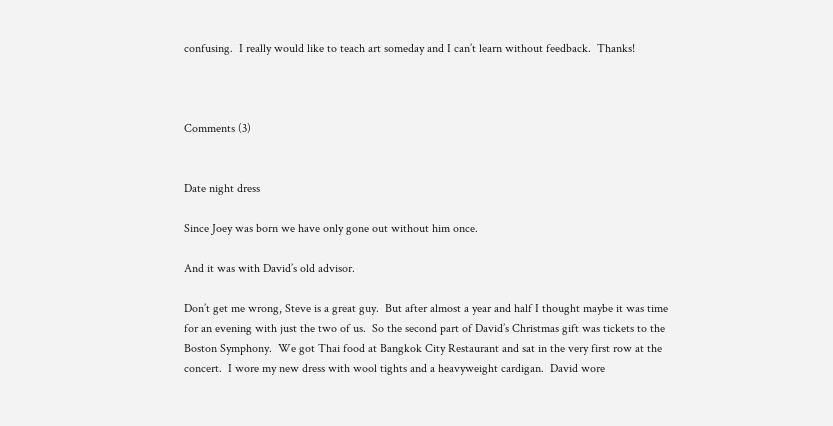confusing.  I really would like to teach art someday and I can’t learn without feedback.  Thanks!



Comments (3)


Date night dress

Since Joey was born we have only gone out without him once.

And it was with David’s old advisor.

Don’t get me wrong, Steve is a great guy.  But after almost a year and half I thought maybe it was time for an evening with just the two of us.  So the second part of David’s Christmas gift was tickets to the Boston Symphony.  We got Thai food at Bangkok City Restaurant and sat in the very first row at the concert.  I wore my new dress with wool tights and a heavyweight cardigan.  David wore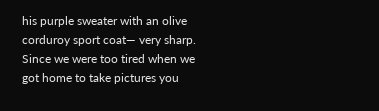his purple sweater with an olive corduroy sport coat— very sharp.  Since we were too tired when we got home to take pictures you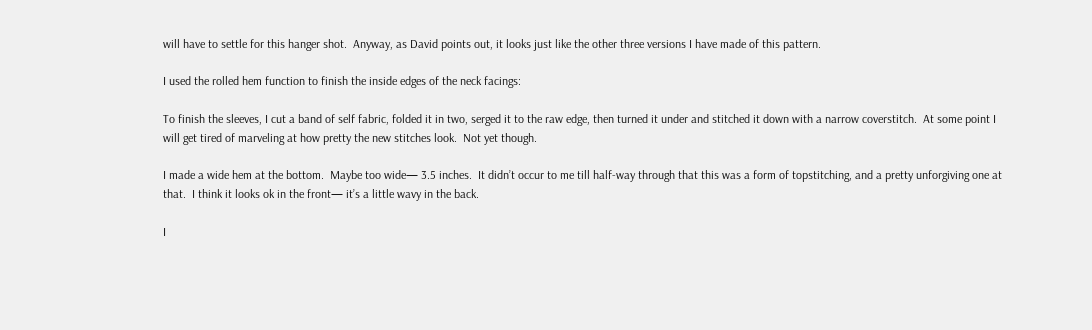will have to settle for this hanger shot.  Anyway, as David points out, it looks just like the other three versions I have made of this pattern.

I used the rolled hem function to finish the inside edges of the neck facings:

To finish the sleeves, I cut a band of self fabric, folded it in two, serged it to the raw edge, then turned it under and stitched it down with a narrow coverstitch.  At some point I will get tired of marveling at how pretty the new stitches look.  Not yet though.

I made a wide hem at the bottom.  Maybe too wide— 3.5 inches.  It didn’t occur to me till half-way through that this was a form of topstitching, and a pretty unforgiving one at that.  I think it looks ok in the front— it’s a little wavy in the back.

I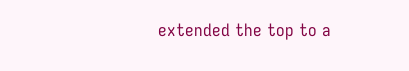extended the top to a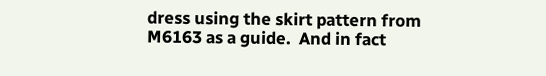dress using the skirt pattern from M6163 as a guide.  And in fact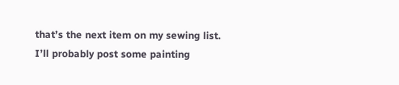that’s the next item on my sewing list.  I’ll probably post some painting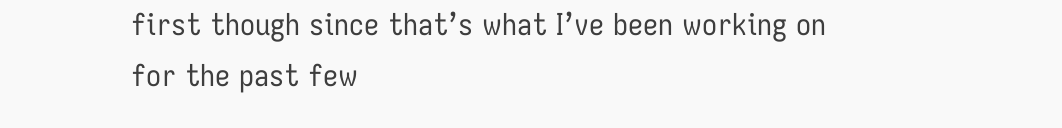first though since that’s what I’ve been working on for the past few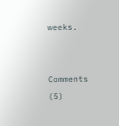weeks.


Comments (5)